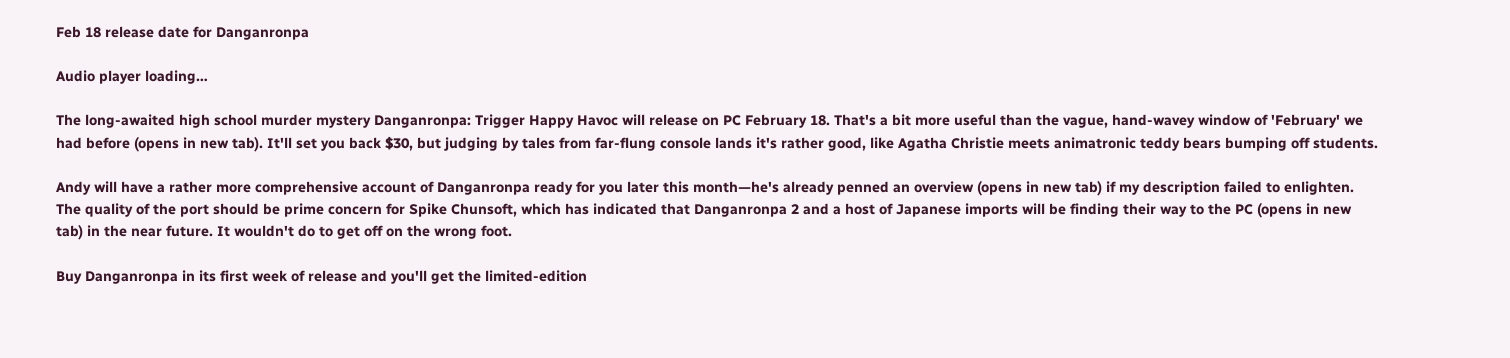Feb 18 release date for Danganronpa

Audio player loading…

The long-awaited high school murder mystery Danganronpa: Trigger Happy Havoc will release on PC February 18. That's a bit more useful than the vague, hand-wavey window of 'February' we had before (opens in new tab). It'll set you back $30, but judging by tales from far-flung console lands it's rather good, like Agatha Christie meets animatronic teddy bears bumping off students.

Andy will have a rather more comprehensive account of Danganronpa ready for you later this month—he's already penned an overview (opens in new tab) if my description failed to enlighten. The quality of the port should be prime concern for Spike Chunsoft, which has indicated that Danganronpa 2 and a host of Japanese imports will be finding their way to the PC (opens in new tab) in the near future. It wouldn't do to get off on the wrong foot.

Buy Danganronpa in its first week of release and you'll get the limited-edition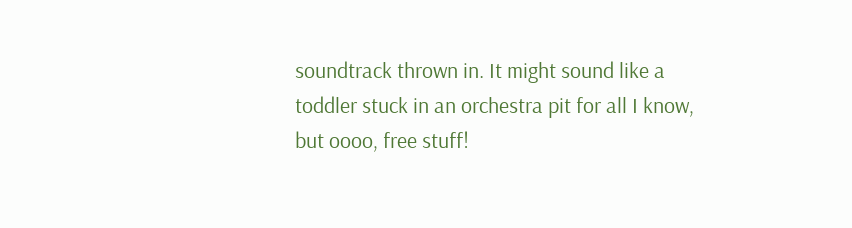soundtrack thrown in. It might sound like a toddler stuck in an orchestra pit for all I know, but oooo, free stuff!